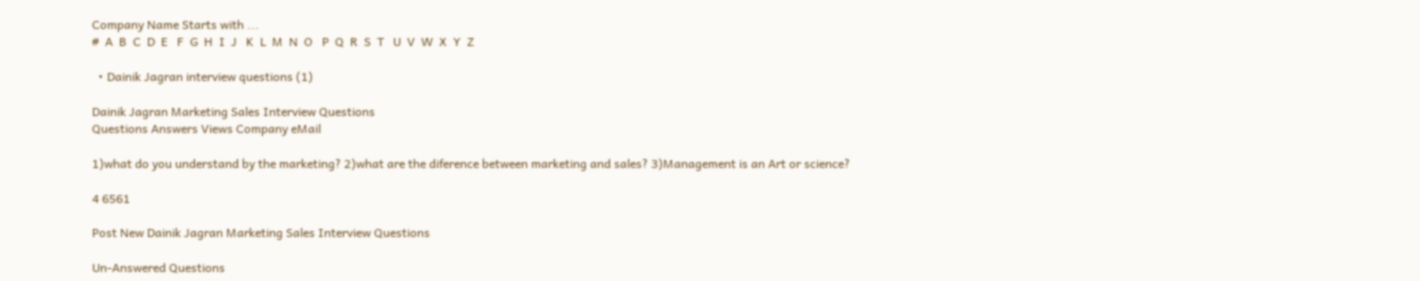Company Name Starts with ...
#  A  B  C  D  E   F  G  H  I  J   K  L  M  N  O   P  Q  R  S  T   U  V  W  X  Y  Z

  • Dainik Jagran interview questions (1)

Dainik Jagran Marketing Sales Interview Questions
Questions Answers Views Company eMail

1)what do you understand by the marketing? 2)what are the diference between marketing and sales? 3)Management is an Art or science?

4 6561

Post New Dainik Jagran Marketing Sales Interview Questions

Un-Answered Questions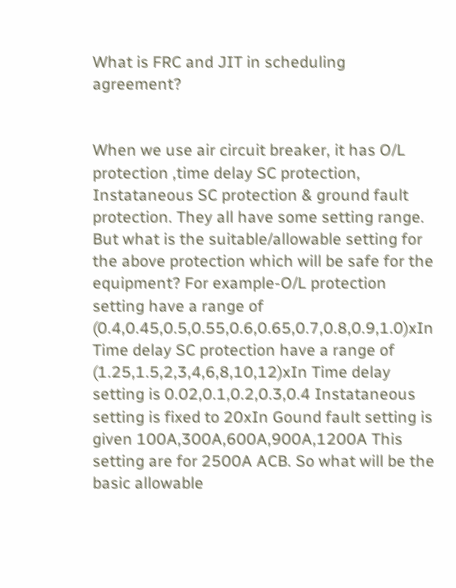What is FRC and JIT in scheduling agreement?


When we use air circuit breaker, it has O/L protection ,time delay SC protection, Instataneous SC protection & ground fault protection. They all have some setting range. But what is the suitable/allowable setting for the above protection which will be safe for the equipment? For example-O/L protection setting have a range of (0.4,0.45,0.5,0.55,0.6,0.65,0.7,0.8,0.9,1.0)xIn Time delay SC protection have a range of (1.25,1.5,2,3,4,6,8,10,12)xIn Time delay setting is 0.02,0.1,0.2,0.3,0.4 Instataneous setting is fixed to 20xIn Gound fault setting is given 100A,300A,600A,900A,1200A This setting are for 2500A ACB. So what will be the basic allowable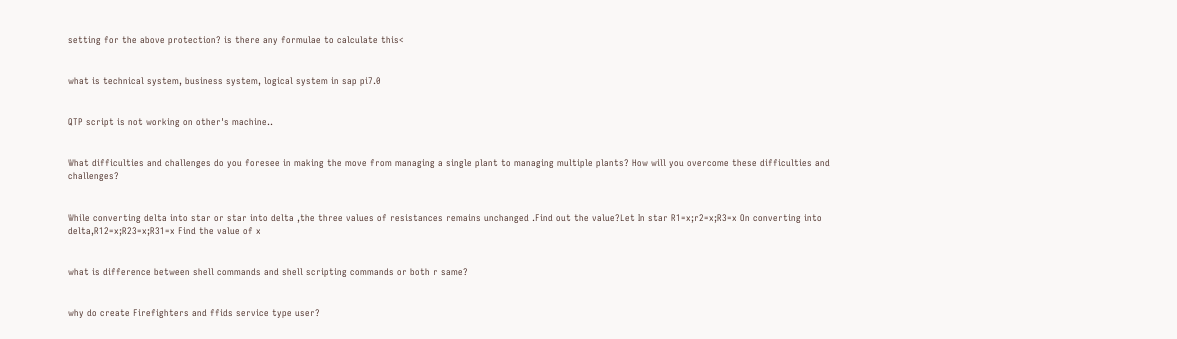setting for the above protection? is there any formulae to calculate this<


what is technical system, business system, logical system in sap pi7.0


QTP script is not working on other's machine..


What difficulties and challenges do you foresee in making the move from managing a single plant to managing multiple plants? How will you overcome these difficulties and challenges?


While converting delta into star or star into delta ,the three values of resistances remains unchanged .Find out the value?Let In star R1=x;r2=x;R3=x On converting into delta,R12=x;R23=x;R31=x Find the value of x


what is difference between shell commands and shell scripting commands or both r same?


why do create Firefighters and ffids service type user?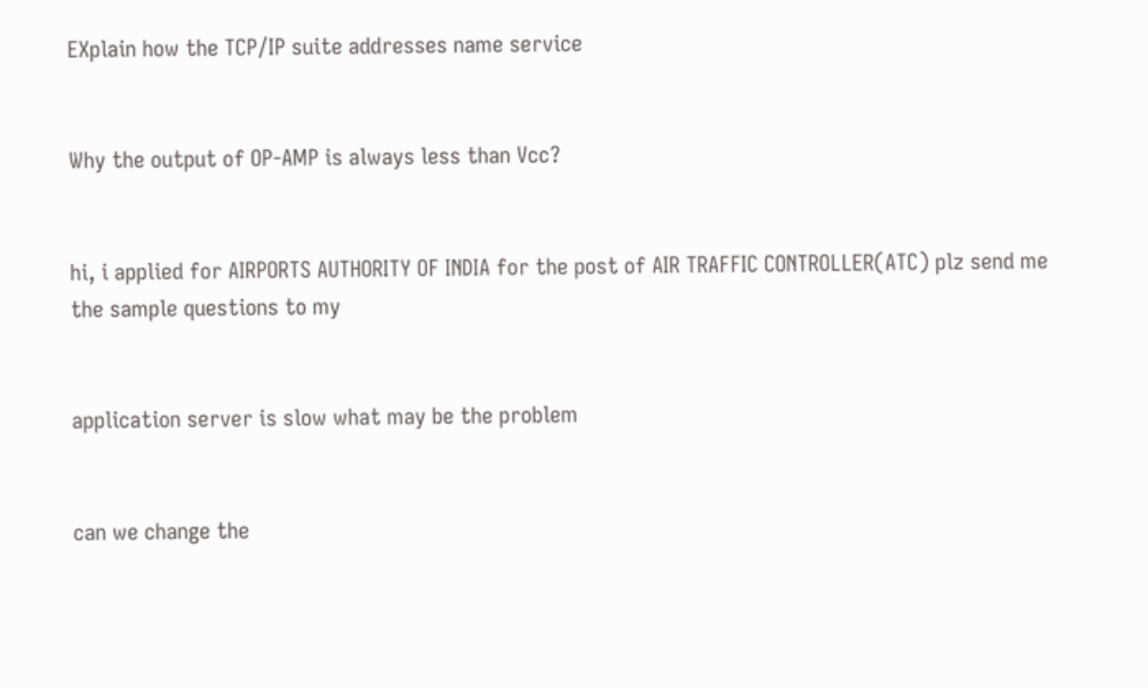EXplain how the TCP/IP suite addresses name service


Why the output of OP-AMP is always less than Vcc?


hi, i applied for AIRPORTS AUTHORITY OF INDIA for the post of AIR TRAFFIC CONTROLLER(ATC) plz send me the sample questions to my


application server is slow what may be the problem


can we change the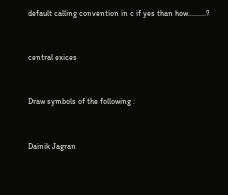default calling convention in c if yes than how.........?


central exices


Draw symbols of the following :


Dainik Jagran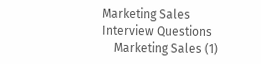Marketing Sales Interview Questions
    Marketing Sales (1)